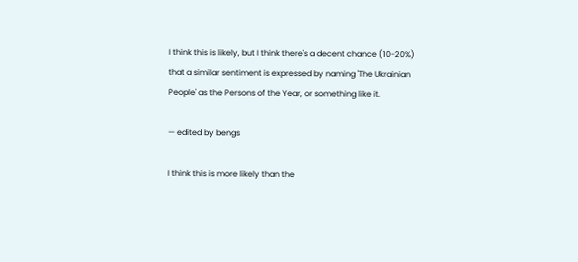I think this is likely, but I think there's a decent chance (10-20%) that a similar sentiment is expressed by naming 'The Ukrainian People' as the Persons of the Year, or something like it.

— edited by bengs

I think this is more likely than the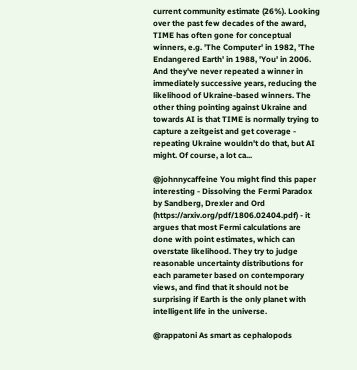current community estimate (26%). Looking over the past few decades of the award, TIME has often gone for conceptual winners, e.g. 'The Computer' in 1982, 'The Endangered Earth' in 1988, 'You' in 2006. And they've never repeated a winner in immediately successive years, reducing the likelihood of Ukraine-based winners. The other thing pointing against Ukraine and towards AI is that TIME is normally trying to capture a zeitgeist and get coverage - repeating Ukraine wouldn't do that, but AI might. Of course, a lot ca...

@johnnycaffeine You might find this paper interesting - Dissolving the Fermi Paradox by Sandberg, Drexler and Ord (https://arxiv.org/pdf/1806.02404.pdf) - it argues that most Fermi calculations are done with point estimates, which can overstate likelihood. They try to judge reasonable uncertainty distributions for each parameter based on contemporary views, and find that it should not be surprising if Earth is the only planet with intelligent life in the universe.

@rappatoni As smart as cephalopods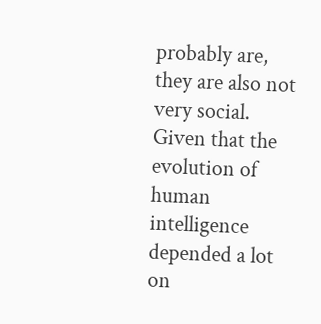probably are, they are also not very social. Given that the evolution of human intelligence depended a lot on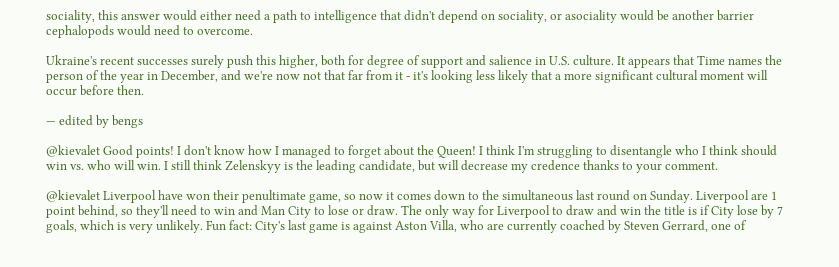sociality, this answer would either need a path to intelligence that didn't depend on sociality, or asociality would be another barrier cephalopods would need to overcome.

Ukraine's recent successes surely push this higher, both for degree of support and salience in U.S. culture. It appears that Time names the person of the year in December, and we're now not that far from it - it's looking less likely that a more significant cultural moment will occur before then.

— edited by bengs

@kievalet Good points! I don't know how I managed to forget about the Queen! I think I'm struggling to disentangle who I think should win vs. who will win. I still think Zelenskyy is the leading candidate, but will decrease my credence thanks to your comment.

@kievalet Liverpool have won their penultimate game, so now it comes down to the simultaneous last round on Sunday. Liverpool are 1 point behind, so they'll need to win and Man City to lose or draw. The only way for Liverpool to draw and win the title is if City lose by 7 goals, which is very unlikely. Fun fact: City's last game is against Aston Villa, who are currently coached by Steven Gerrard, one of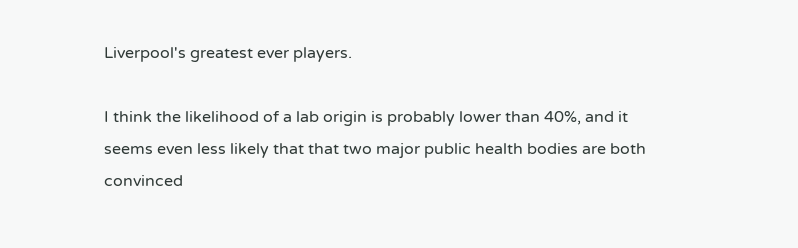Liverpool's greatest ever players.

I think the likelihood of a lab origin is probably lower than 40%, and it seems even less likely that that two major public health bodies are both convinced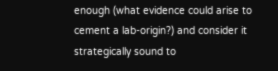enough (what evidence could arise to cement a lab-origin?) and consider it strategically sound to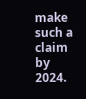make such a claim by 2024.